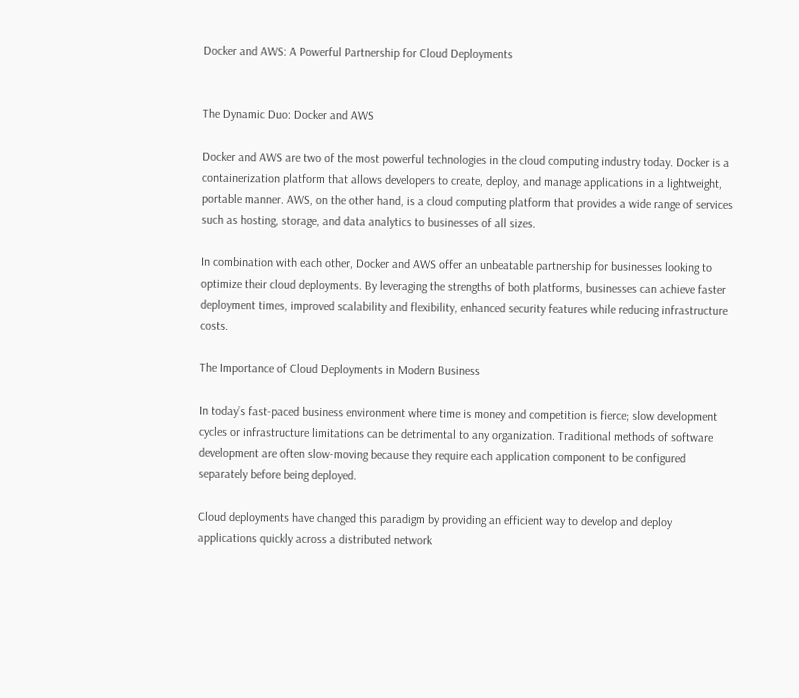Docker and AWS: A Powerful Partnership for Cloud Deployments


The Dynamic Duo: Docker and AWS

Docker and AWS are two of the most powerful technologies in the cloud computing industry today. Docker is a containerization platform that allows developers to create, deploy, and manage applications in a lightweight, portable manner. AWS, on the other hand, is a cloud computing platform that provides a wide range of services such as hosting, storage, and data analytics to businesses of all sizes.

In combination with each other, Docker and AWS offer an unbeatable partnership for businesses looking to optimize their cloud deployments. By leveraging the strengths of both platforms, businesses can achieve faster deployment times, improved scalability and flexibility, enhanced security features while reducing infrastructure costs.

The Importance of Cloud Deployments in Modern Business

In today’s fast-paced business environment where time is money and competition is fierce; slow development cycles or infrastructure limitations can be detrimental to any organization. Traditional methods of software development are often slow-moving because they require each application component to be configured separately before being deployed.

Cloud deployments have changed this paradigm by providing an efficient way to develop and deploy applications quickly across a distributed network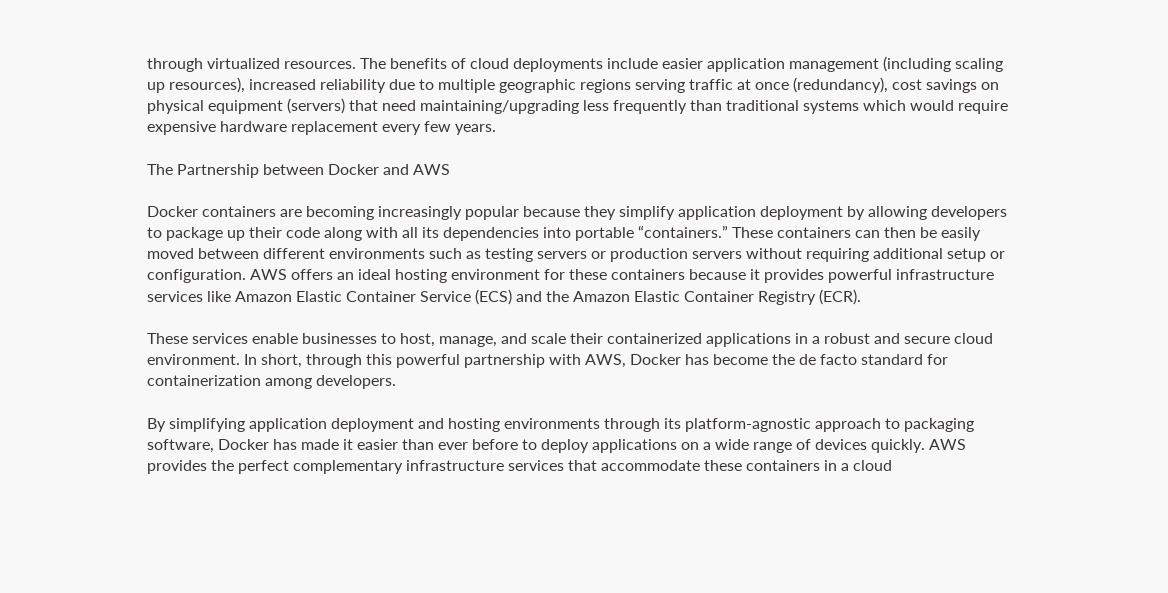through virtualized resources. The benefits of cloud deployments include easier application management (including scaling up resources), increased reliability due to multiple geographic regions serving traffic at once (redundancy), cost savings on physical equipment (servers) that need maintaining/upgrading less frequently than traditional systems which would require expensive hardware replacement every few years.

The Partnership between Docker and AWS

Docker containers are becoming increasingly popular because they simplify application deployment by allowing developers to package up their code along with all its dependencies into portable “containers.” These containers can then be easily moved between different environments such as testing servers or production servers without requiring additional setup or configuration. AWS offers an ideal hosting environment for these containers because it provides powerful infrastructure services like Amazon Elastic Container Service (ECS) and the Amazon Elastic Container Registry (ECR).

These services enable businesses to host, manage, and scale their containerized applications in a robust and secure cloud environment. In short, through this powerful partnership with AWS, Docker has become the de facto standard for containerization among developers.

By simplifying application deployment and hosting environments through its platform-agnostic approach to packaging software, Docker has made it easier than ever before to deploy applications on a wide range of devices quickly. AWS provides the perfect complementary infrastructure services that accommodate these containers in a cloud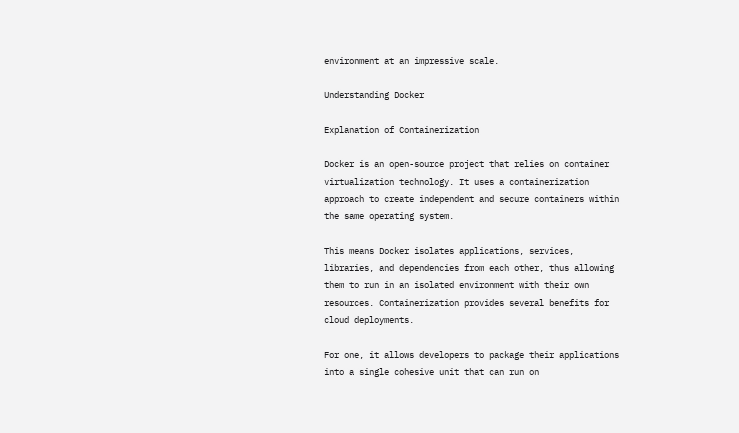environment at an impressive scale.

Understanding Docker

Explanation of Containerization

Docker is an open-source project that relies on container virtualization technology. It uses a containerization approach to create independent and secure containers within the same operating system.

This means Docker isolates applications, services, libraries, and dependencies from each other, thus allowing them to run in an isolated environment with their own resources. Containerization provides several benefits for cloud deployments.

For one, it allows developers to package their applications into a single cohesive unit that can run on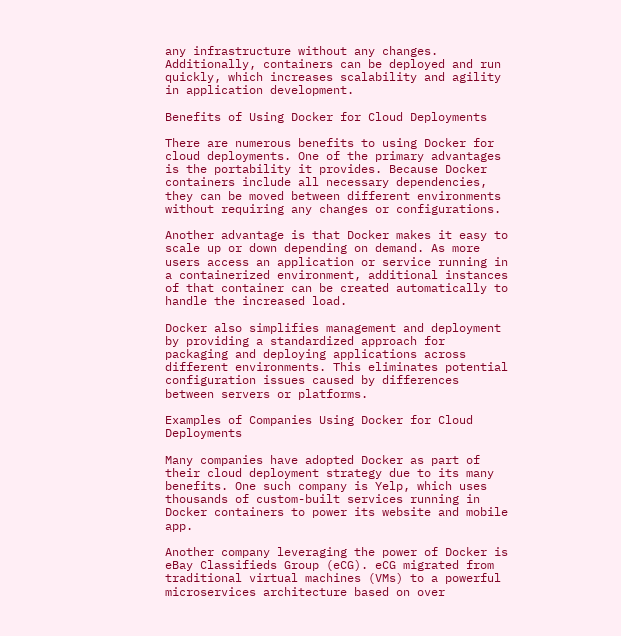any infrastructure without any changes. Additionally, containers can be deployed and run quickly, which increases scalability and agility in application development.

Benefits of Using Docker for Cloud Deployments

There are numerous benefits to using Docker for cloud deployments. One of the primary advantages is the portability it provides. Because Docker containers include all necessary dependencies, they can be moved between different environments without requiring any changes or configurations.

Another advantage is that Docker makes it easy to scale up or down depending on demand. As more users access an application or service running in a containerized environment, additional instances of that container can be created automatically to handle the increased load.

Docker also simplifies management and deployment by providing a standardized approach for packaging and deploying applications across different environments. This eliminates potential configuration issues caused by differences between servers or platforms.

Examples of Companies Using Docker for Cloud Deployments

Many companies have adopted Docker as part of their cloud deployment strategy due to its many benefits. One such company is Yelp, which uses thousands of custom-built services running in Docker containers to power its website and mobile app.

Another company leveraging the power of Docker is eBay Classifieds Group (eCG). eCG migrated from traditional virtual machines (VMs) to a powerful microservices architecture based on over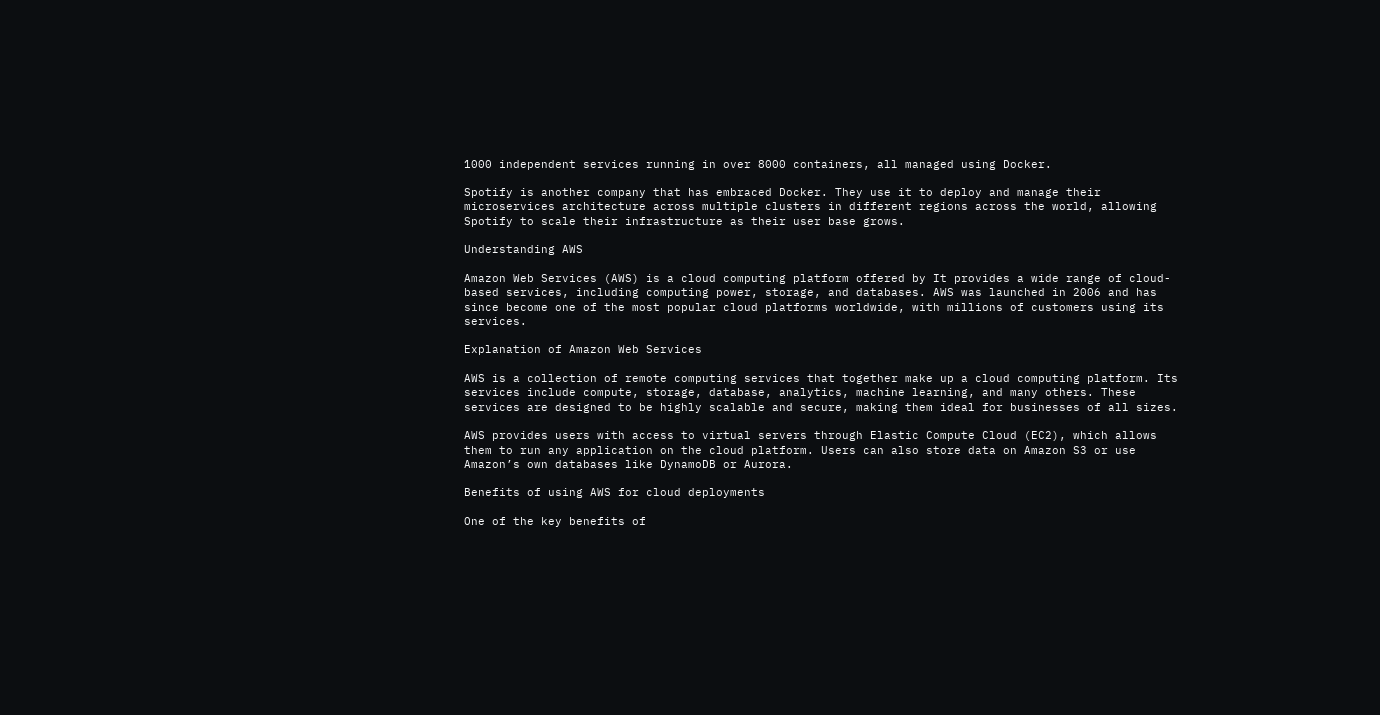1000 independent services running in over 8000 containers, all managed using Docker.

Spotify is another company that has embraced Docker. They use it to deploy and manage their microservices architecture across multiple clusters in different regions across the world, allowing Spotify to scale their infrastructure as their user base grows.

Understanding AWS

Amazon Web Services (AWS) is a cloud computing platform offered by It provides a wide range of cloud-based services, including computing power, storage, and databases. AWS was launched in 2006 and has since become one of the most popular cloud platforms worldwide, with millions of customers using its services.

Explanation of Amazon Web Services

AWS is a collection of remote computing services that together make up a cloud computing platform. Its services include compute, storage, database, analytics, machine learning, and many others. These services are designed to be highly scalable and secure, making them ideal for businesses of all sizes.

AWS provides users with access to virtual servers through Elastic Compute Cloud (EC2), which allows them to run any application on the cloud platform. Users can also store data on Amazon S3 or use Amazon’s own databases like DynamoDB or Aurora.

Benefits of using AWS for cloud deployments

One of the key benefits of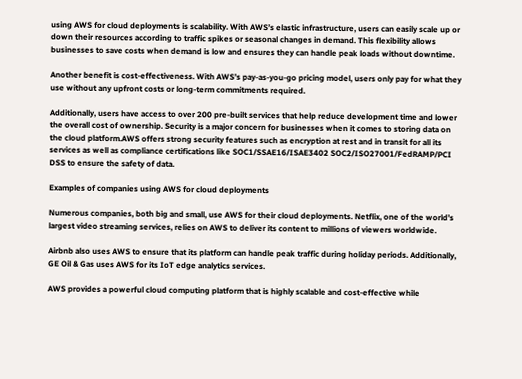using AWS for cloud deployments is scalability. With AWS’s elastic infrastructure, users can easily scale up or down their resources according to traffic spikes or seasonal changes in demand. This flexibility allows businesses to save costs when demand is low and ensures they can handle peak loads without downtime.

Another benefit is cost-effectiveness. With AWS’s pay-as-you-go pricing model, users only pay for what they use without any upfront costs or long-term commitments required.

Additionally, users have access to over 200 pre-built services that help reduce development time and lower the overall cost of ownership. Security is a major concern for businesses when it comes to storing data on the cloud platform.AWS offers strong security features such as encryption at rest and in transit for all its services as well as compliance certifications like SOC1/SSAE16/ISAE3402 SOC2/ISO27001/FedRAMP/PCI DSS to ensure the safety of data.

Examples of companies using AWS for cloud deployments

Numerous companies, both big and small, use AWS for their cloud deployments. Netflix, one of the world’s largest video streaming services, relies on AWS to deliver its content to millions of viewers worldwide.

Airbnb also uses AWS to ensure that its platform can handle peak traffic during holiday periods. Additionally, GE Oil & Gas uses AWS for its IoT edge analytics services.

AWS provides a powerful cloud computing platform that is highly scalable and cost-effective while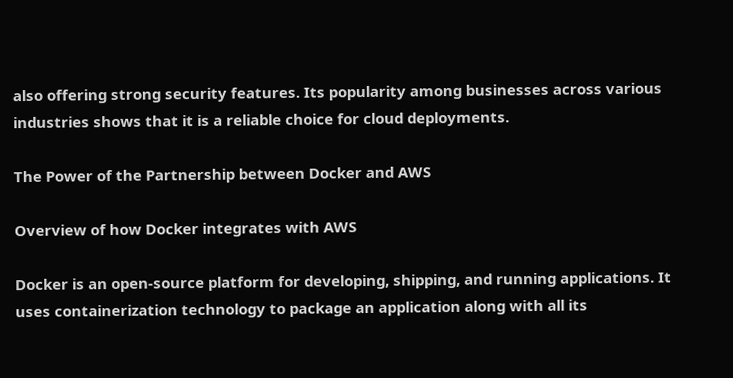also offering strong security features. Its popularity among businesses across various industries shows that it is a reliable choice for cloud deployments.

The Power of the Partnership between Docker and AWS

Overview of how Docker integrates with AWS

Docker is an open-source platform for developing, shipping, and running applications. It uses containerization technology to package an application along with all its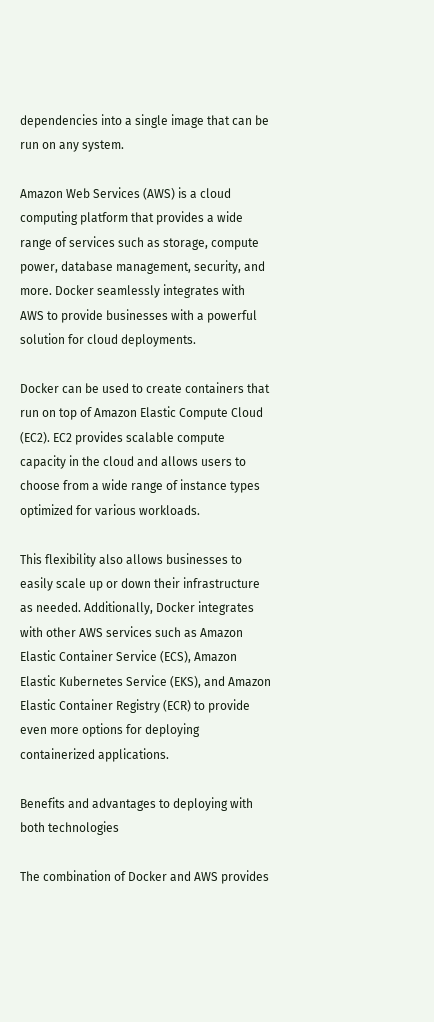dependencies into a single image that can be run on any system.

Amazon Web Services (AWS) is a cloud computing platform that provides a wide range of services such as storage, compute power, database management, security, and more. Docker seamlessly integrates with AWS to provide businesses with a powerful solution for cloud deployments.

Docker can be used to create containers that run on top of Amazon Elastic Compute Cloud (EC2). EC2 provides scalable compute capacity in the cloud and allows users to choose from a wide range of instance types optimized for various workloads.

This flexibility also allows businesses to easily scale up or down their infrastructure as needed. Additionally, Docker integrates with other AWS services such as Amazon Elastic Container Service (ECS), Amazon Elastic Kubernetes Service (EKS), and Amazon Elastic Container Registry (ECR) to provide even more options for deploying containerized applications.

Benefits and advantages to deploying with both technologies

The combination of Docker and AWS provides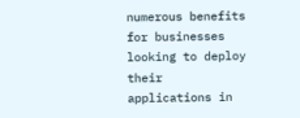numerous benefits for businesses looking to deploy their applications in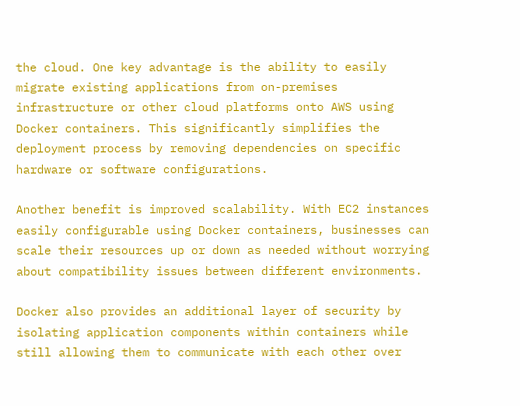the cloud. One key advantage is the ability to easily migrate existing applications from on-premises infrastructure or other cloud platforms onto AWS using Docker containers. This significantly simplifies the deployment process by removing dependencies on specific hardware or software configurations.

Another benefit is improved scalability. With EC2 instances easily configurable using Docker containers, businesses can scale their resources up or down as needed without worrying about compatibility issues between different environments.

Docker also provides an additional layer of security by isolating application components within containers while still allowing them to communicate with each other over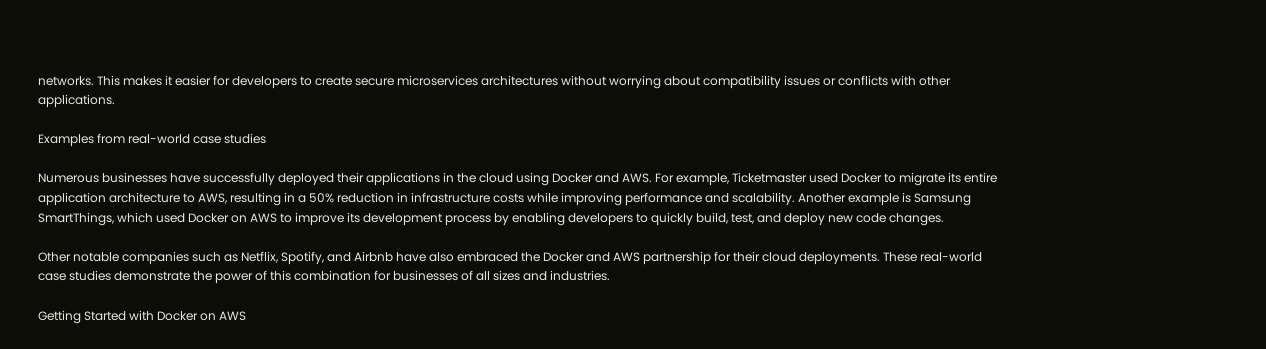networks. This makes it easier for developers to create secure microservices architectures without worrying about compatibility issues or conflicts with other applications.

Examples from real-world case studies

Numerous businesses have successfully deployed their applications in the cloud using Docker and AWS. For example, Ticketmaster used Docker to migrate its entire application architecture to AWS, resulting in a 50% reduction in infrastructure costs while improving performance and scalability. Another example is Samsung SmartThings, which used Docker on AWS to improve its development process by enabling developers to quickly build, test, and deploy new code changes.

Other notable companies such as Netflix, Spotify, and Airbnb have also embraced the Docker and AWS partnership for their cloud deployments. These real-world case studies demonstrate the power of this combination for businesses of all sizes and industries.

Getting Started with Docker on AWS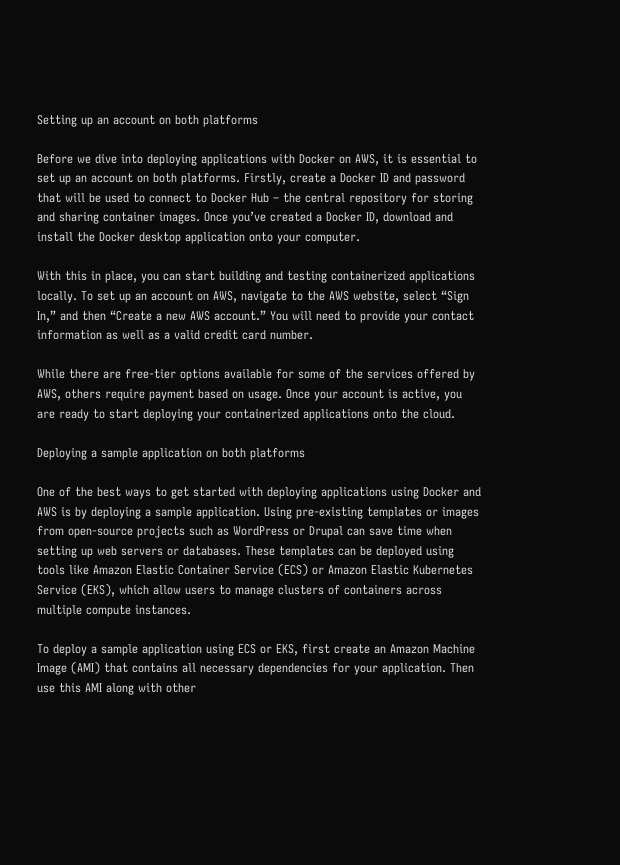Setting up an account on both platforms

Before we dive into deploying applications with Docker on AWS, it is essential to set up an account on both platforms. Firstly, create a Docker ID and password that will be used to connect to Docker Hub – the central repository for storing and sharing container images. Once you’ve created a Docker ID, download and install the Docker desktop application onto your computer.

With this in place, you can start building and testing containerized applications locally. To set up an account on AWS, navigate to the AWS website, select “Sign In,” and then “Create a new AWS account.” You will need to provide your contact information as well as a valid credit card number.

While there are free-tier options available for some of the services offered by AWS, others require payment based on usage. Once your account is active, you are ready to start deploying your containerized applications onto the cloud.

Deploying a sample application on both platforms

One of the best ways to get started with deploying applications using Docker and AWS is by deploying a sample application. Using pre-existing templates or images from open-source projects such as WordPress or Drupal can save time when setting up web servers or databases. These templates can be deployed using tools like Amazon Elastic Container Service (ECS) or Amazon Elastic Kubernetes Service (EKS), which allow users to manage clusters of containers across multiple compute instances.

To deploy a sample application using ECS or EKS, first create an Amazon Machine Image (AMI) that contains all necessary dependencies for your application. Then use this AMI along with other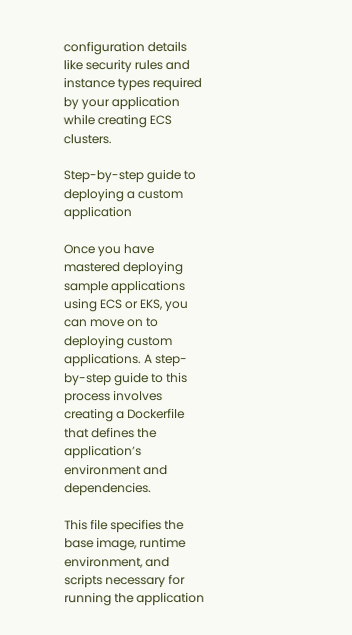configuration details like security rules and instance types required by your application while creating ECS clusters.

Step-by-step guide to deploying a custom application

Once you have mastered deploying sample applications using ECS or EKS, you can move on to deploying custom applications. A step-by-step guide to this process involves creating a Dockerfile that defines the application’s environment and dependencies.

This file specifies the base image, runtime environment, and scripts necessary for running the application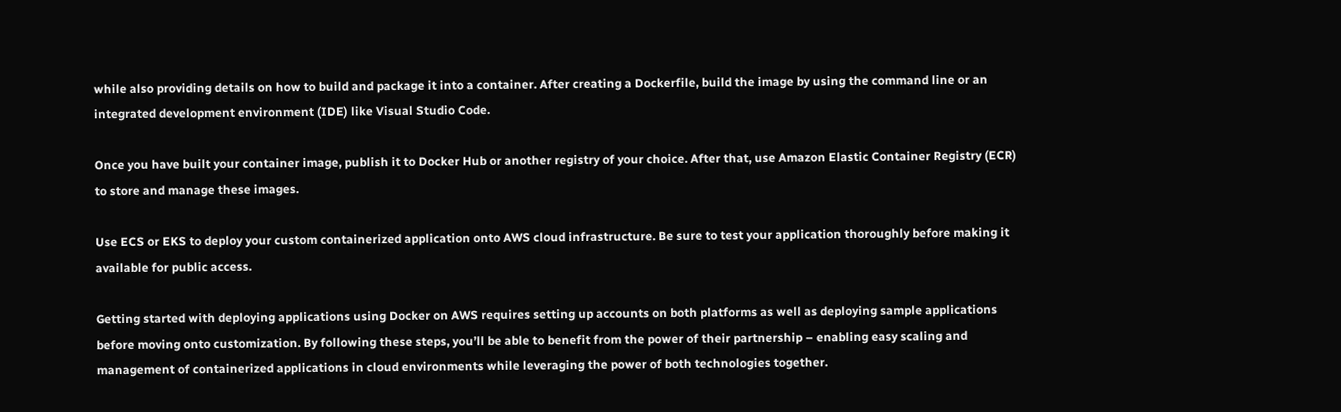while also providing details on how to build and package it into a container. After creating a Dockerfile, build the image by using the command line or an integrated development environment (IDE) like Visual Studio Code.

Once you have built your container image, publish it to Docker Hub or another registry of your choice. After that, use Amazon Elastic Container Registry (ECR) to store and manage these images.

Use ECS or EKS to deploy your custom containerized application onto AWS cloud infrastructure. Be sure to test your application thoroughly before making it available for public access.

Getting started with deploying applications using Docker on AWS requires setting up accounts on both platforms as well as deploying sample applications before moving onto customization. By following these steps, you’ll be able to benefit from the power of their partnership – enabling easy scaling and management of containerized applications in cloud environments while leveraging the power of both technologies together.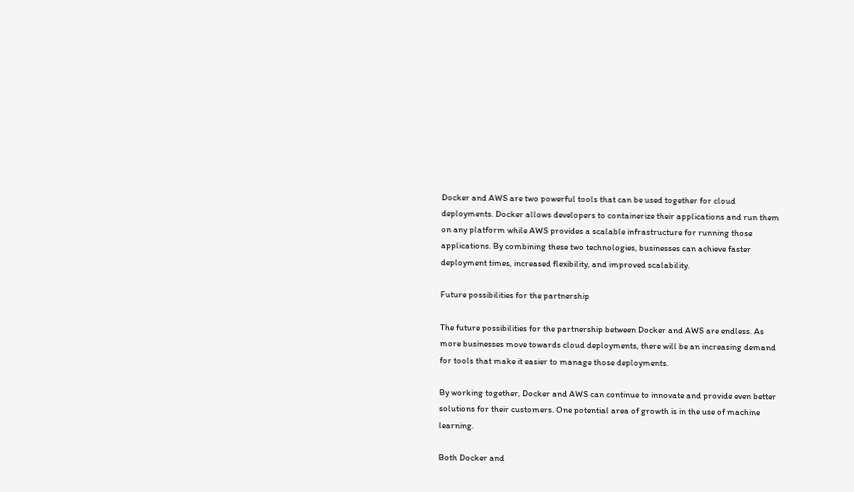Docker and AWS are two powerful tools that can be used together for cloud deployments. Docker allows developers to containerize their applications and run them on any platform while AWS provides a scalable infrastructure for running those applications. By combining these two technologies, businesses can achieve faster deployment times, increased flexibility, and improved scalability.

Future possibilities for the partnership

The future possibilities for the partnership between Docker and AWS are endless. As more businesses move towards cloud deployments, there will be an increasing demand for tools that make it easier to manage those deployments.

By working together, Docker and AWS can continue to innovate and provide even better solutions for their customers. One potential area of growth is in the use of machine learning.

Both Docker and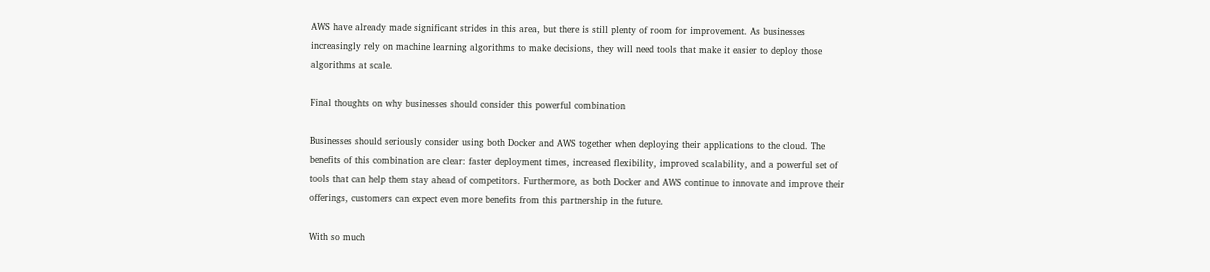AWS have already made significant strides in this area, but there is still plenty of room for improvement. As businesses increasingly rely on machine learning algorithms to make decisions, they will need tools that make it easier to deploy those algorithms at scale.

Final thoughts on why businesses should consider this powerful combination

Businesses should seriously consider using both Docker and AWS together when deploying their applications to the cloud. The benefits of this combination are clear: faster deployment times, increased flexibility, improved scalability, and a powerful set of tools that can help them stay ahead of competitors. Furthermore, as both Docker and AWS continue to innovate and improve their offerings, customers can expect even more benefits from this partnership in the future.

With so much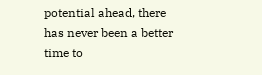potential ahead, there has never been a better time to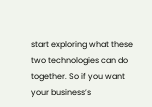start exploring what these two technologies can do together. So if you want your business’s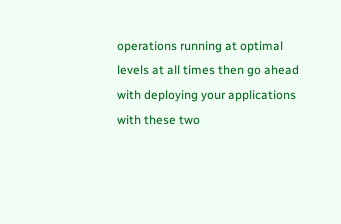operations running at optimal levels at all times then go ahead with deploying your applications with these two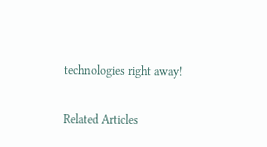technologies right away!

Related Articles